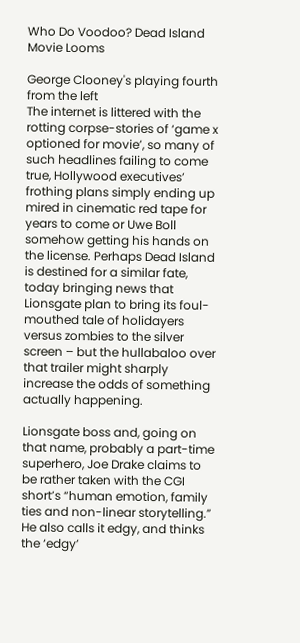Who Do Voodoo? Dead Island Movie Looms

George Clooney's playing fourth from the left
The internet is littered with the rotting corpse-stories of ‘game x optioned for movie’, so many of such headlines failing to come true, Hollywood executives’ frothing plans simply ending up mired in cinematic red tape for years to come or Uwe Boll somehow getting his hands on the license. Perhaps Dead Island is destined for a similar fate, today bringing news that Lionsgate plan to bring its foul-mouthed tale of holidayers versus zombies to the silver screen – but the hullabaloo over that trailer might sharply increase the odds of something actually happening.

Lionsgate boss and, going on that name, probably a part-time superhero, Joe Drake claims to be rather taken with the CGI short’s “human emotion, family ties and non-linear storytelling.” He also calls it edgy, and thinks the ‘edgy’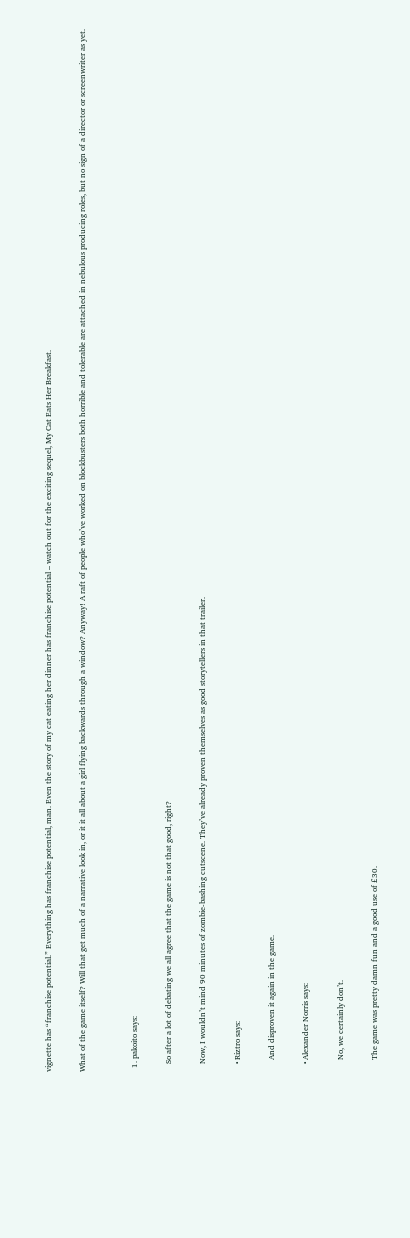vignette has “franchise potential.” Everything has franchise potential, man. Even the story of my cat eating her dinner has franchise potential – watch out for the exciting sequel, My Cat Eats Her Breakfast.

What of the game itself? Will that get much of a narrative look in, or it it all about a girl flying backwards through a window? Anyway! A raft of people who’ve worked on blockbusters both horrible and tolerable are attached in nebulous producing roles, but no sign of a director or screenwriter as yet.


  1. pakoito says:

    So after a lot of debating we all agree that the game is not that good, right?

    Now, I wouldn’t mind 90 minutes of zombie-bashing cutscene. They’ve already proven themselves as good storytellers in that trailer.

    • Riztro says:

      And disproven it again in the game.

    • Alexander Norris says:

      No, we certainly don’t.

      The game was pretty damn fun and a good use of £30.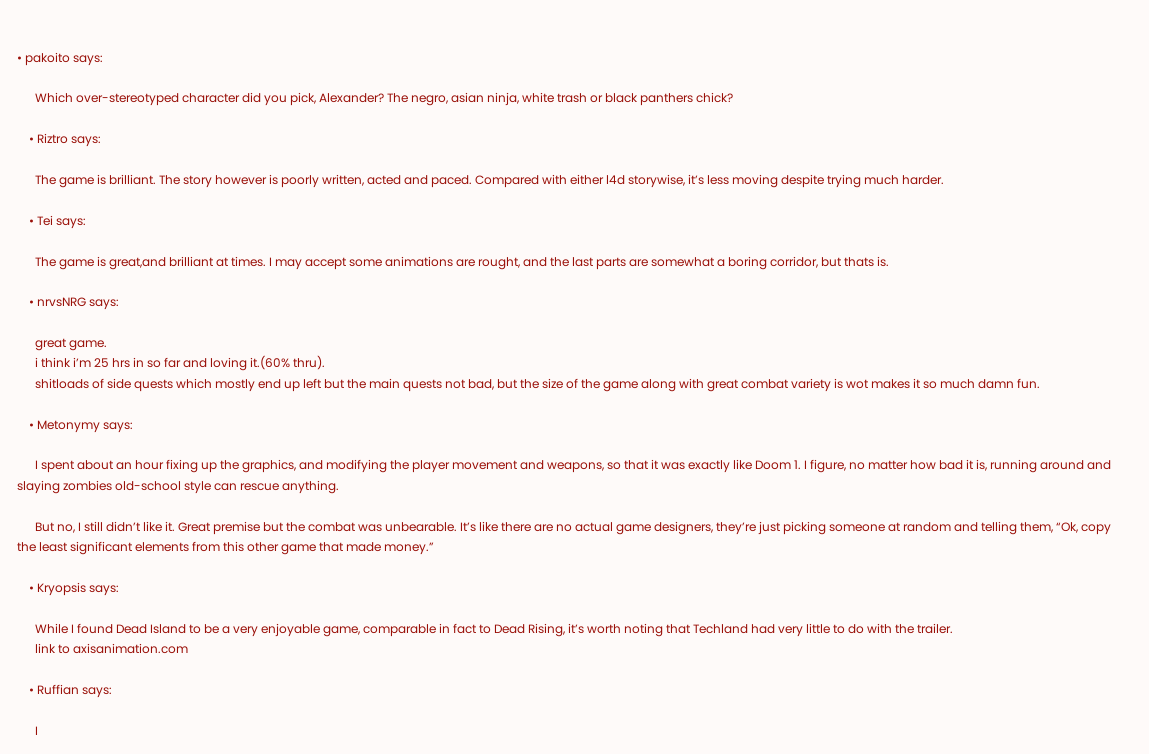• pakoito says:

      Which over-stereotyped character did you pick, Alexander? The negro, asian ninja, white trash or black panthers chick?

    • Riztro says:

      The game is brilliant. The story however is poorly written, acted and paced. Compared with either l4d storywise, it’s less moving despite trying much harder.

    • Tei says:

      The game is great,and brilliant at times. I may accept some animations are rought, and the last parts are somewhat a boring corridor, but thats is.

    • nrvsNRG says:

      great game.
      i think i’m 25 hrs in so far and loving it.(60% thru).
      shitloads of side quests which mostly end up left but the main quests not bad, but the size of the game along with great combat variety is wot makes it so much damn fun.

    • Metonymy says:

      I spent about an hour fixing up the graphics, and modifying the player movement and weapons, so that it was exactly like Doom 1. I figure, no matter how bad it is, running around and slaying zombies old-school style can rescue anything.

      But no, I still didn’t like it. Great premise but the combat was unbearable. It’s like there are no actual game designers, they’re just picking someone at random and telling them, “Ok, copy the least significant elements from this other game that made money.”

    • Kryopsis says:

      While I found Dead Island to be a very enjoyable game, comparable in fact to Dead Rising, it’s worth noting that Techland had very little to do with the trailer.
      link to axisanimation.com

    • Ruffian says:

      I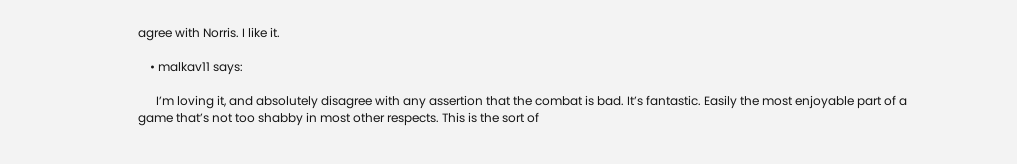agree with Norris. I like it.

    • malkav11 says:

      I’m loving it, and absolutely disagree with any assertion that the combat is bad. It’s fantastic. Easily the most enjoyable part of a game that’s not too shabby in most other respects. This is the sort of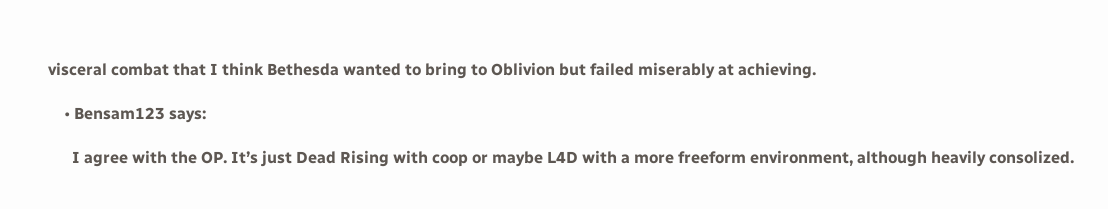visceral combat that I think Bethesda wanted to bring to Oblivion but failed miserably at achieving.

    • Bensam123 says:

      I agree with the OP. It’s just Dead Rising with coop or maybe L4D with a more freeform environment, although heavily consolized.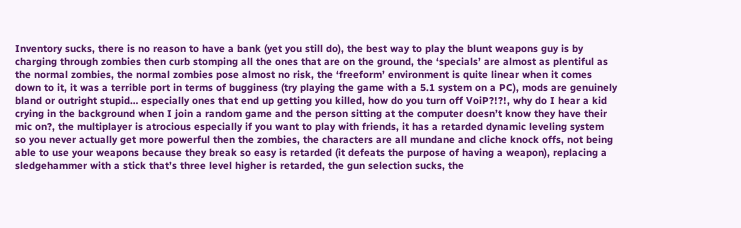Inventory sucks, there is no reason to have a bank (yet you still do), the best way to play the blunt weapons guy is by charging through zombies then curb stomping all the ones that are on the ground, the ‘specials’ are almost as plentiful as the normal zombies, the normal zombies pose almost no risk, the ‘freeform’ environment is quite linear when it comes down to it, it was a terrible port in terms of bugginess (try playing the game with a 5.1 system on a PC), mods are genuinely bland or outright stupid… especially ones that end up getting you killed, how do you turn off VoiP?!?!, why do I hear a kid crying in the background when I join a random game and the person sitting at the computer doesn’t know they have their mic on?, the multiplayer is atrocious especially if you want to play with friends, it has a retarded dynamic leveling system so you never actually get more powerful then the zombies, the characters are all mundane and cliche knock offs, not being able to use your weapons because they break so easy is retarded (it defeats the purpose of having a weapon), replacing a sledgehammer with a stick that’s three level higher is retarded, the gun selection sucks, the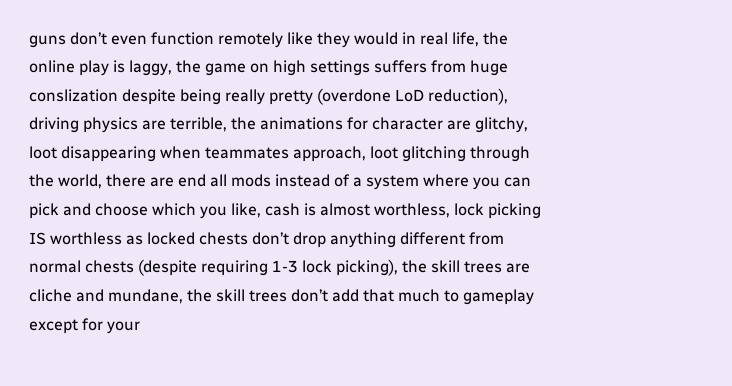guns don’t even function remotely like they would in real life, the online play is laggy, the game on high settings suffers from huge conslization despite being really pretty (overdone LoD reduction), driving physics are terrible, the animations for character are glitchy, loot disappearing when teammates approach, loot glitching through the world, there are end all mods instead of a system where you can pick and choose which you like, cash is almost worthless, lock picking IS worthless as locked chests don’t drop anything different from normal chests (despite requiring 1-3 lock picking), the skill trees are cliche and mundane, the skill trees don’t add that much to gameplay except for your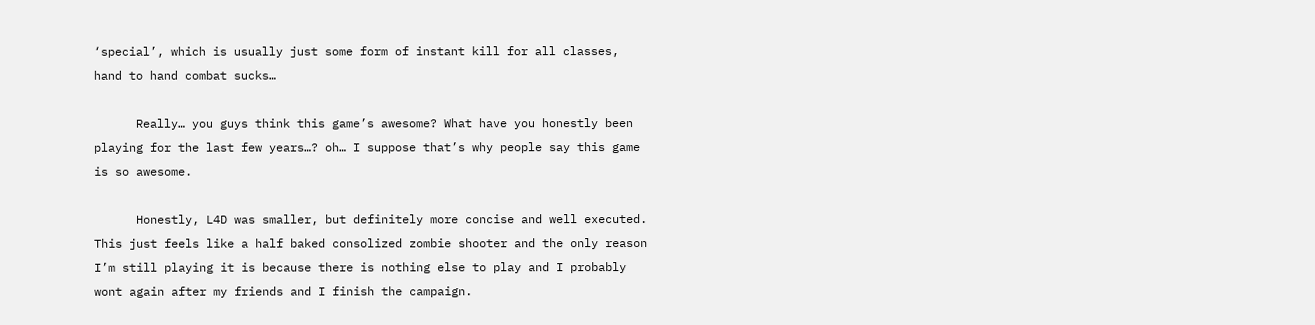‘special’, which is usually just some form of instant kill for all classes, hand to hand combat sucks…

      Really… you guys think this game’s awesome? What have you honestly been playing for the last few years…? oh… I suppose that’s why people say this game is so awesome.

      Honestly, L4D was smaller, but definitely more concise and well executed. This just feels like a half baked consolized zombie shooter and the only reason I’m still playing it is because there is nothing else to play and I probably wont again after my friends and I finish the campaign.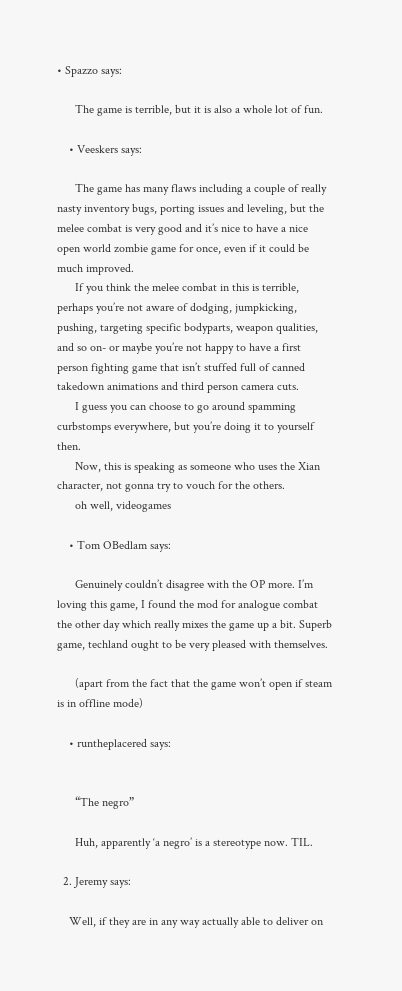• Spazzo says:

      The game is terrible, but it is also a whole lot of fun.

    • Veeskers says:

      The game has many flaws including a couple of really nasty inventory bugs, porting issues and leveling, but the melee combat is very good and it’s nice to have a nice open world zombie game for once, even if it could be much improved.
      If you think the melee combat in this is terrible, perhaps you’re not aware of dodging, jumpkicking, pushing, targeting specific bodyparts, weapon qualities, and so on- or maybe you’re not happy to have a first person fighting game that isn’t stuffed full of canned takedown animations and third person camera cuts.
      I guess you can choose to go around spamming curbstomps everywhere, but you’re doing it to yourself then.
      Now, this is speaking as someone who uses the Xian character, not gonna try to vouch for the others.
      oh well, videogames

    • Tom OBedlam says:

      Genuinely couldn’t disagree with the OP more. I’m loving this game, I found the mod for analogue combat the other day which really mixes the game up a bit. Superb game, techland ought to be very pleased with themselves.

      (apart from the fact that the game won’t open if steam is in offline mode)

    • runtheplacered says:


      “The negro”

      Huh, apparently ‘a negro’ is a stereotype now. TIL.

  2. Jeremy says:

    Well, if they are in any way actually able to deliver on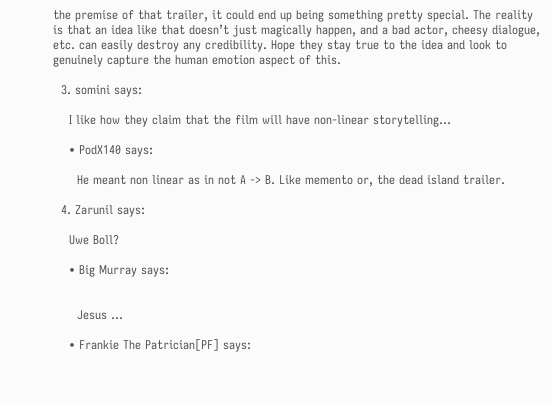the premise of that trailer, it could end up being something pretty special. The reality is that an idea like that doesn’t just magically happen, and a bad actor, cheesy dialogue, etc. can easily destroy any credibility. Hope they stay true to the idea and look to genuinely capture the human emotion aspect of this.

  3. somini says:

    I like how they claim that the film will have non-linear storytelling…

    • PodX140 says:

      He meant non linear as in not A -> B. Like memento or, the dead island trailer.

  4. Zarunil says:

    Uwe Boll?

    • Big Murray says:


      Jesus …

    • Frankie The Patrician[PF] says: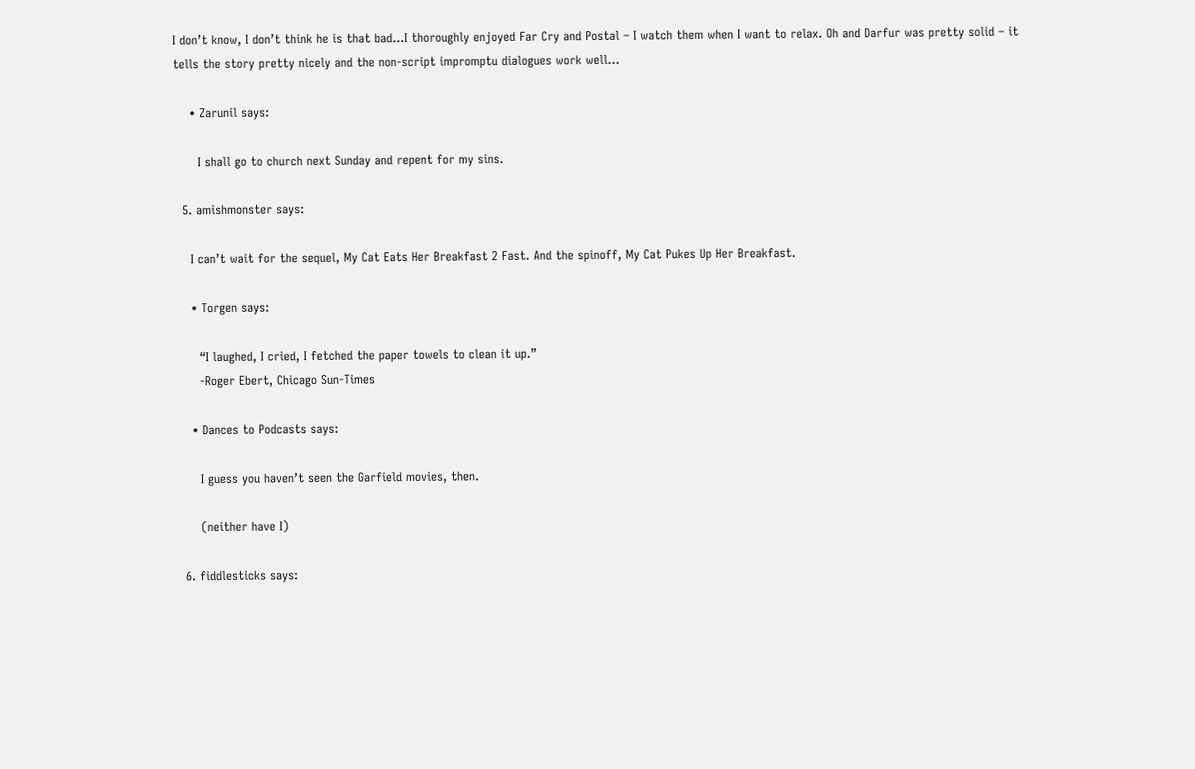I don’t know, I don’t think he is that bad…I thoroughly enjoyed Far Cry and Postal – I watch them when I want to relax. Oh and Darfur was pretty solid – it tells the story pretty nicely and the non-script impromptu dialogues work well…

    • Zarunil says:

      I shall go to church next Sunday and repent for my sins.

  5. amishmonster says:

    I can’t wait for the sequel, My Cat Eats Her Breakfast 2 Fast. And the spinoff, My Cat Pukes Up Her Breakfast.

    • Torgen says:

      “I laughed, I cried, I fetched the paper towels to clean it up.”
      -Roger Ebert, Chicago Sun-Times

    • Dances to Podcasts says:

      I guess you haven’t seen the Garfield movies, then.

      (neither have I)

  6. fiddlesticks says: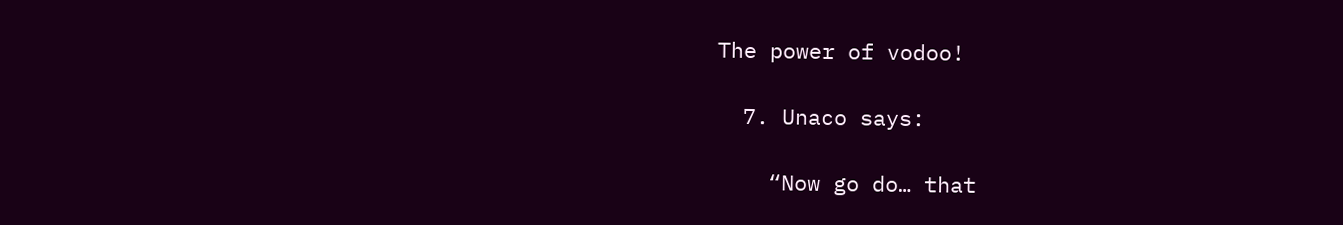The power of vodoo!

  7. Unaco says:

    “Now go do… that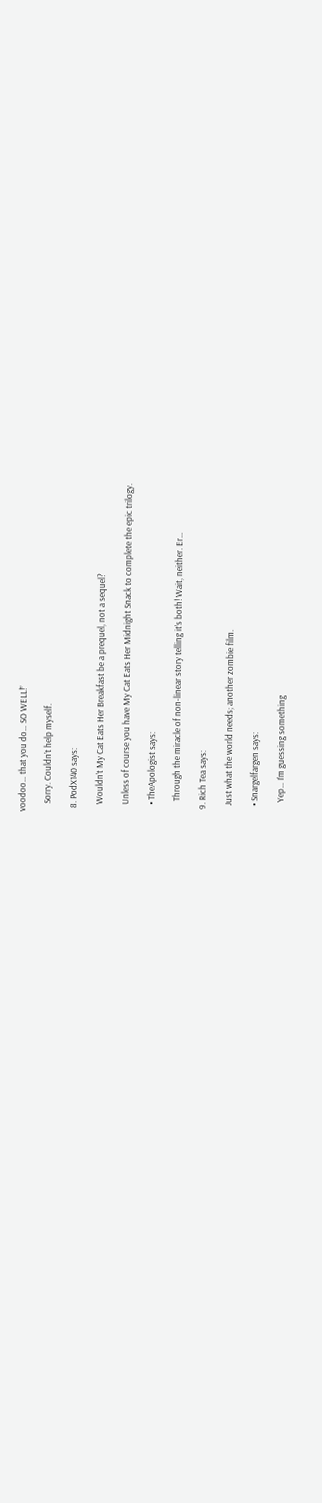voodoo… that you do… SO WELL!”

    Sorry. Couldn’t help myself.

  8. PodX140 says:

    Wouldn’t My Cat Eats Her Breakfast be a prequel, not a sequel?

    Unless of course you have My Cat Eats Her Midnight Snack to complete the epic trilogy.

    • TheApologist says:

      Through the miracle of non-linear story telling it’s both! Wait, neither. Er…

  9. Rich Tea says:

    Just what the world needs; another zombie film.

    • Snargelfargen says:

      Yep… I’m guessing something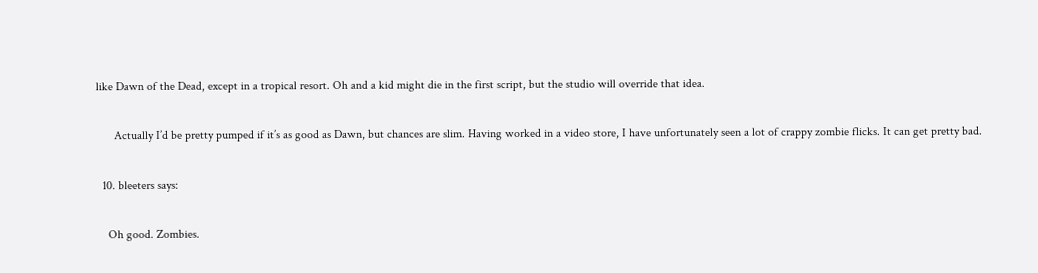like Dawn of the Dead, except in a tropical resort. Oh and a kid might die in the first script, but the studio will override that idea.

      Actually I’d be pretty pumped if it’s as good as Dawn, but chances are slim. Having worked in a video store, I have unfortunately seen a lot of crappy zombie flicks. It can get pretty bad.

  10. bleeters says:

    Oh good. Zombies.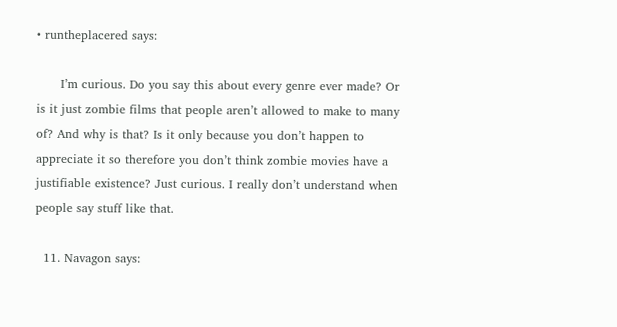• runtheplacered says:

      I’m curious. Do you say this about every genre ever made? Or is it just zombie films that people aren’t allowed to make to many of? And why is that? Is it only because you don’t happen to appreciate it so therefore you don’t think zombie movies have a justifiable existence? Just curious. I really don’t understand when people say stuff like that.

  11. Navagon says: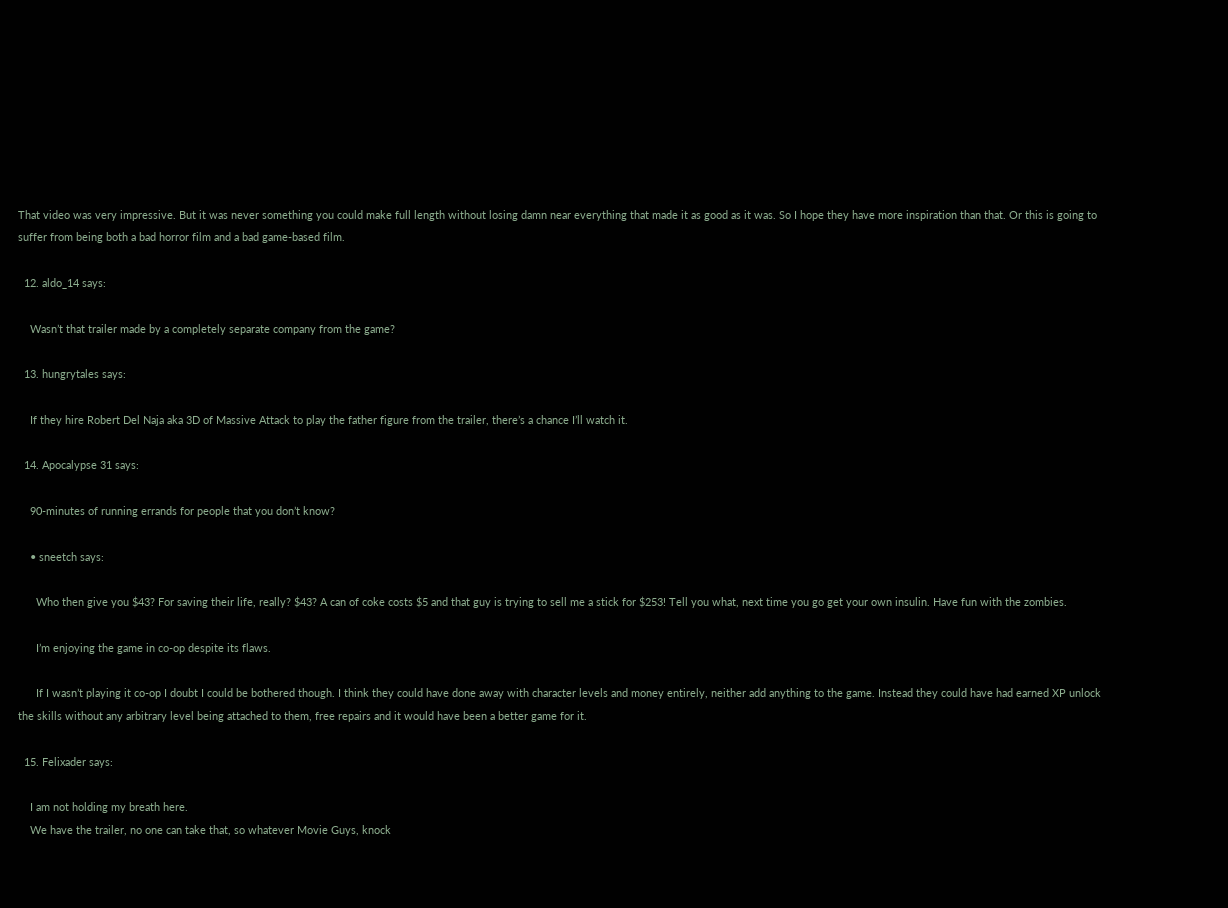That video was very impressive. But it was never something you could make full length without losing damn near everything that made it as good as it was. So I hope they have more inspiration than that. Or this is going to suffer from being both a bad horror film and a bad game-based film.

  12. aldo_14 says:

    Wasn’t that trailer made by a completely separate company from the game?

  13. hungrytales says:

    If they hire Robert Del Naja aka 3D of Massive Attack to play the father figure from the trailer, there’s a chance I’ll watch it.

  14. Apocalypse 31 says:

    90-minutes of running errands for people that you don’t know?

    • sneetch says:

      Who then give you $43? For saving their life, really? $43? A can of coke costs $5 and that guy is trying to sell me a stick for $253! Tell you what, next time you go get your own insulin. Have fun with the zombies.

      I’m enjoying the game in co-op despite its flaws.

      If I wasn’t playing it co-op I doubt I could be bothered though. I think they could have done away with character levels and money entirely, neither add anything to the game. Instead they could have had earned XP unlock the skills without any arbitrary level being attached to them, free repairs and it would have been a better game for it.

  15. Felixader says:

    I am not holding my breath here.
    We have the trailer, no one can take that, so whatever Movie Guys, knock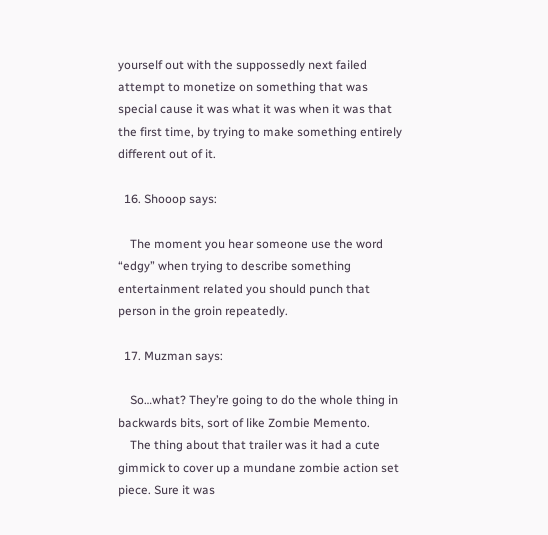yourself out with the suppossedly next failed attempt to monetize on something that was special cause it was what it was when it was that the first time, by trying to make something entirely different out of it.

  16. Shooop says:

    The moment you hear someone use the word “edgy” when trying to describe something entertainment related you should punch that person in the groin repeatedly.

  17. Muzman says:

    So…what? They’re going to do the whole thing in backwards bits, sort of like Zombie Memento.
    The thing about that trailer was it had a cute gimmick to cover up a mundane zombie action set piece. Sure it was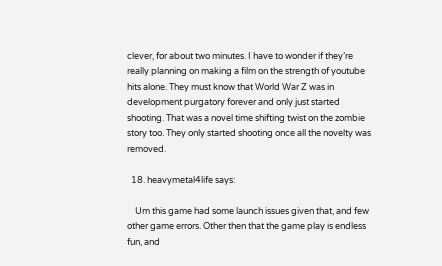clever, for about two minutes. I have to wonder if they’re really planning on making a film on the strength of youtube hits alone. They must know that World War Z was in development purgatory forever and only just started shooting. That was a novel time shifting twist on the zombie story too. They only started shooting once all the novelty was removed.

  18. heavymetal4life says:

    Um this game had some launch issues given that, and few other game errors. Other then that the game play is endless fun, and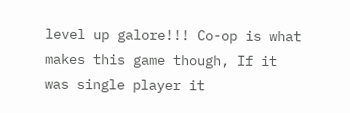level up galore!!! Co-op is what makes this game though, If it was single player it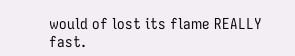would of lost its flame REALLY fast.